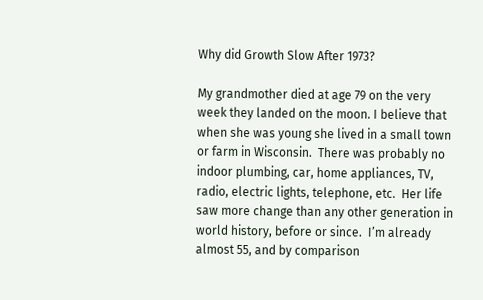Why did Growth Slow After 1973?

My grandmother died at age 79 on the very week they landed on the moon. I believe that when she was young she lived in a small town or farm in Wisconsin.  There was probably no indoor plumbing, car, home appliances, TV, radio, electric lights, telephone, etc.  Her life saw more change than any other generation in world history, before or since.  I’m already almost 55, and by comparison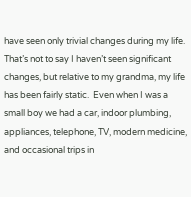have seen only trivial changes during my life.   That’s not to say I haven’t seen significant changes, but relative to my grandma, my life has been fairly static.  Even when I was a small boy we had a car, indoor plumbing, appliances, telephone, TV, modern medicine, and occasional trips in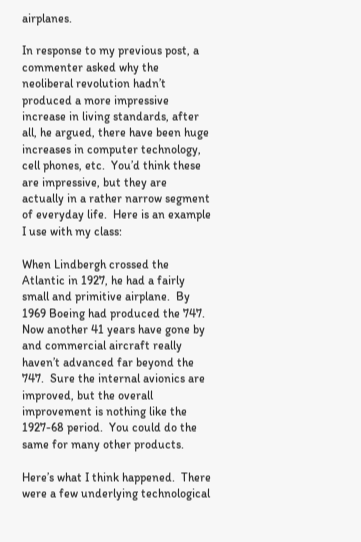airplanes.

In response to my previous post, a commenter asked why the neoliberal revolution hadn’t produced a more impressive increase in living standards, after all, he argued, there have been huge increases in computer technology, cell phones, etc.  You’d think these are impressive, but they are actually in a rather narrow segment of everyday life.  Here is an example I use with my class:

When Lindbergh crossed the Atlantic in 1927, he had a fairly small and primitive airplane.  By 1969 Boeing had produced the 747.  Now another 41 years have gone by and commercial aircraft really haven’t advanced far beyond the 747.  Sure the internal avionics are improved, but the overall improvement is nothing like the 1927-68 period.  You could do the same for many other products.

Here’s what I think happened.  There were a few underlying technological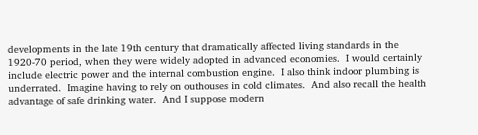developments in the late 19th century that dramatically affected living standards in the 1920-70 period, when they were widely adopted in advanced economies.  I would certainly include electric power and the internal combustion engine.  I also think indoor plumbing is underrated.  Imagine having to rely on outhouses in cold climates.  And also recall the health advantage of safe drinking water.  And I suppose modern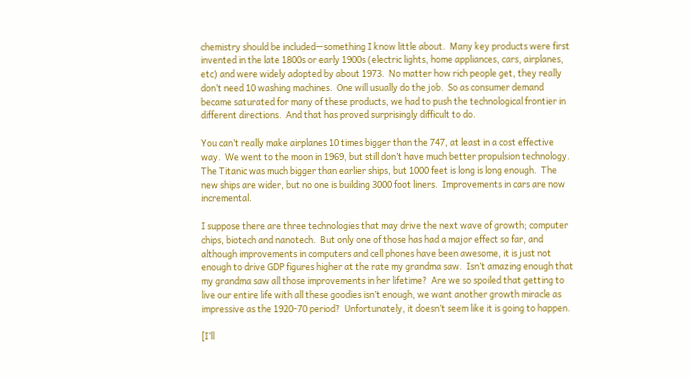chemistry should be included—something I know little about.  Many key products were first invented in the late 1800s or early 1900s (electric lights, home appliances, cars, airplanes, etc) and were widely adopted by about 1973.  No matter how rich people get, they really don’t need 10 washing machines.  One will usually do the job.  So as consumer demand became saturated for many of these products, we had to push the technological frontier in different directions.  And that has proved surprisingly difficult to do.

You can’t really make airplanes 10 times bigger than the 747, at least in a cost effective way.  We went to the moon in 1969, but still don’t have much better propulsion technology.  The Titanic was much bigger than earlier ships, but 1000 feet is long is long enough.  The new ships are wider, but no one is building 3000 foot liners.  Improvements in cars are now incremental.

I suppose there are three technologies that may drive the next wave of growth; computer chips, biotech and nanotech.  But only one of those has had a major effect so far, and although improvements in computers and cell phones have been awesome, it is just not enough to drive GDP figures higher at the rate my grandma saw.  Isn’t amazing enough that my grandma saw all those improvements in her lifetime?  Are we so spoiled that getting to live our entire life with all these goodies isn’t enough, we want another growth miracle as impressive as the 1920-70 period?  Unfortunately, it doesn’t seem like it is going to happen.

[I’ll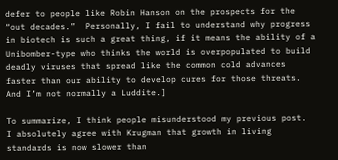defer to people like Robin Hanson on the prospects for the “out decades.”  Personally, I fail to understand why progress in biotech is such a great thing, if it means the ability of a Unibomber-type who thinks the world is overpopulated to build deadly viruses that spread like the common cold advances faster than our ability to develop cures for those threats.  And I’m not normally a Luddite.]

To summarize, I think people misunderstood my previous post.  I absolutely agree with Krugman that growth in living standards is now slower than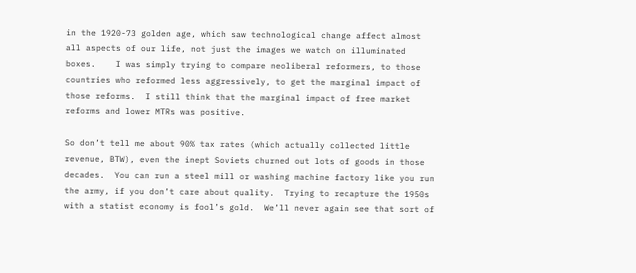in the 1920-73 golden age, which saw technological change affect almost all aspects of our life, not just the images we watch on illuminated boxes.    I was simply trying to compare neoliberal reformers, to those countries who reformed less aggressively, to get the marginal impact of those reforms.  I still think that the marginal impact of free market reforms and lower MTRs was positive.

So don’t tell me about 90% tax rates (which actually collected little revenue, BTW), even the inept Soviets churned out lots of goods in those decades.  You can run a steel mill or washing machine factory like you run the army, if you don’t care about quality.  Trying to recapture the 1950s with a statist economy is fool’s gold.  We’ll never again see that sort of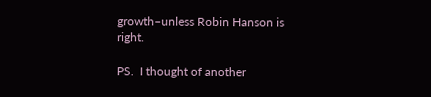growth–unless Robin Hanson is right.

PS.  I thought of another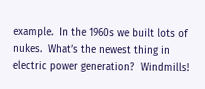example.  In the 1960s we built lots of nukes.  What’s the newest thing in electric power generation?  Windmills!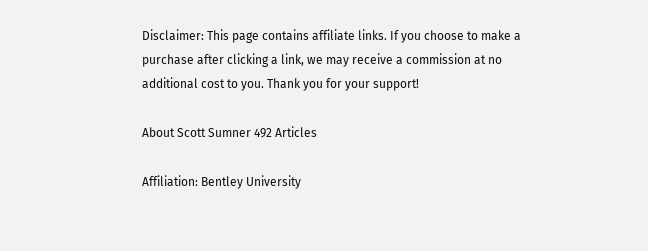Disclaimer: This page contains affiliate links. If you choose to make a purchase after clicking a link, we may receive a commission at no additional cost to you. Thank you for your support!

About Scott Sumner 492 Articles

Affiliation: Bentley University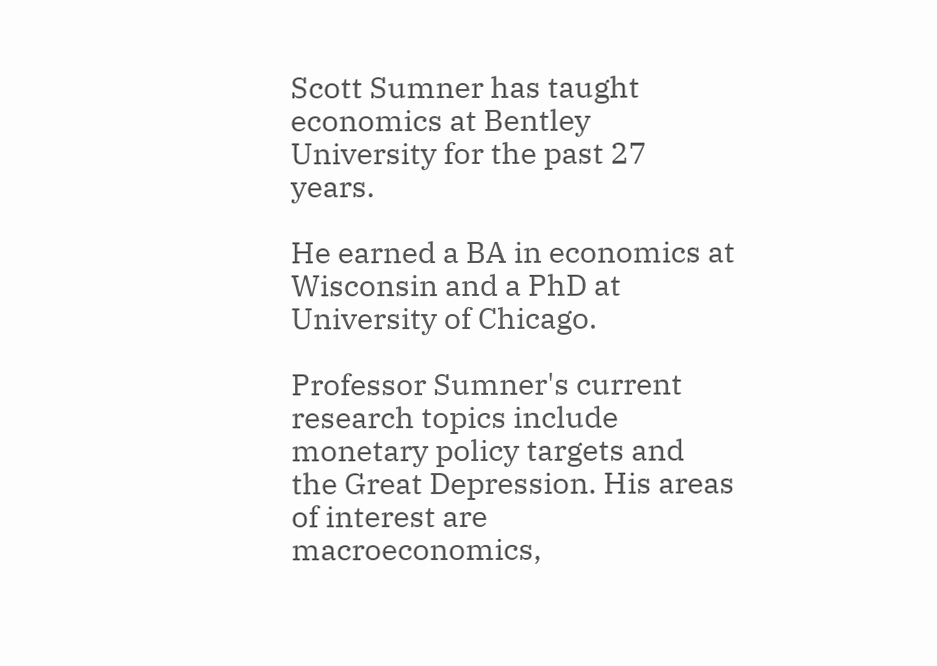Scott Sumner has taught economics at Bentley University for the past 27 years.

He earned a BA in economics at Wisconsin and a PhD at University of Chicago.

Professor Sumner's current research topics include monetary policy targets and the Great Depression. His areas of interest are macroeconomics,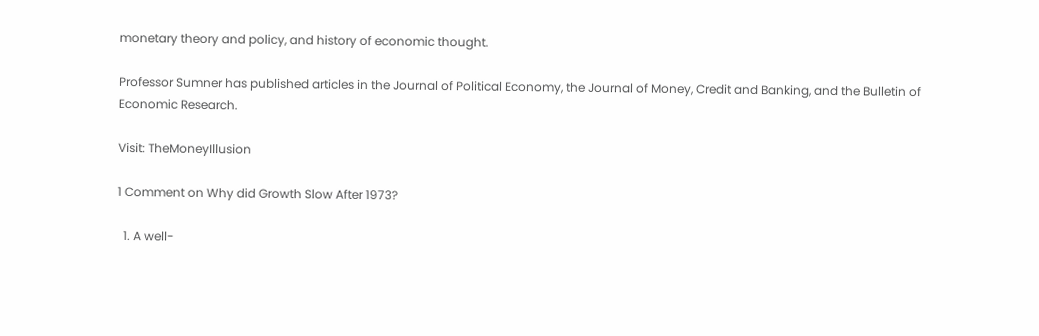monetary theory and policy, and history of economic thought.

Professor Sumner has published articles in the Journal of Political Economy, the Journal of Money, Credit and Banking, and the Bulletin of Economic Research.

Visit: TheMoneyIllusion

1 Comment on Why did Growth Slow After 1973?

  1. A well-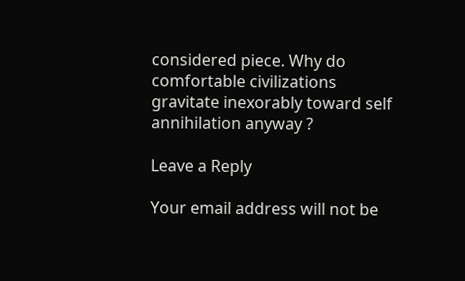considered piece. Why do comfortable civilizations gravitate inexorably toward self annihilation anyway ?

Leave a Reply

Your email address will not be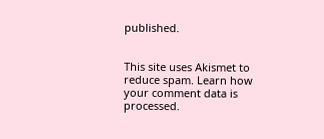published.


This site uses Akismet to reduce spam. Learn how your comment data is processed.